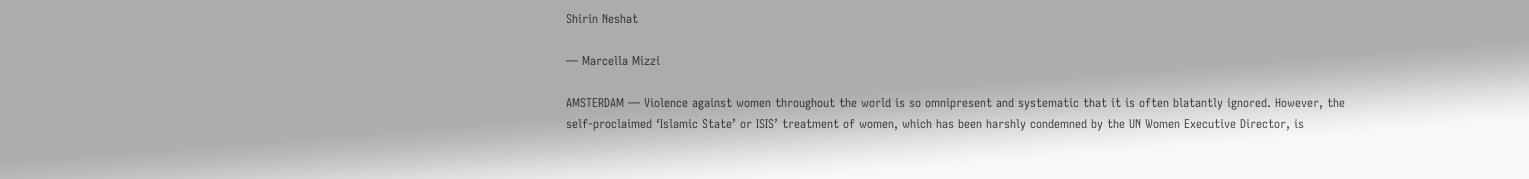Shirin Neshat

— Marcella Mizzi

AMSTERDAM — Violence against women throughout the world is so omnipresent and systematic that it is often blatantly ignored. However, the self-proclaimed ‘Islamic State’ or ISIS’ treatment of women, which has been harshly condemned by the UN Women Executive Director, is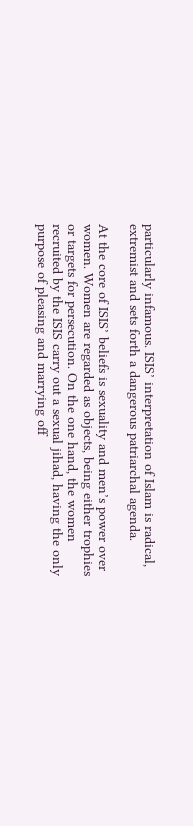particularly infamous. ISIS’ interpretation of Islam is radical, extremist and sets forth a dangerous patriarchal agenda.

At the core of ISIS’ beliefs is sexuality and men’s power over women. Women are regarded as objects, being either trophies or targets for persecution. On the one hand, the women recruited by the ISIS carry out a sexual jihad, having the only purpose of pleasing and marrying off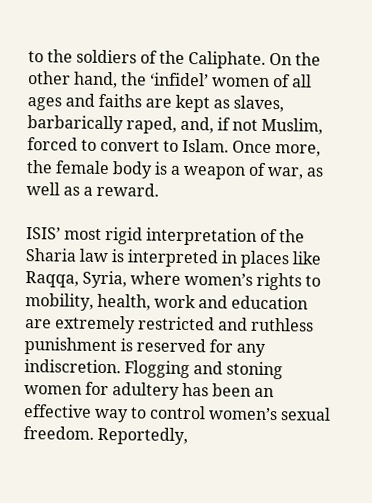to the soldiers of the Caliphate. On the other hand, the ‘infidel’ women of all ages and faiths are kept as slaves, barbarically raped, and, if not Muslim, forced to convert to Islam. Once more, the female body is a weapon of war, as well as a reward.

ISIS’ most rigid interpretation of the Sharia law is interpreted in places like Raqqa, Syria, where women’s rights to mobility, health, work and education are extremely restricted and ruthless punishment is reserved for any indiscretion. Flogging and stoning women for adultery has been an effective way to control women’s sexual freedom. Reportedly,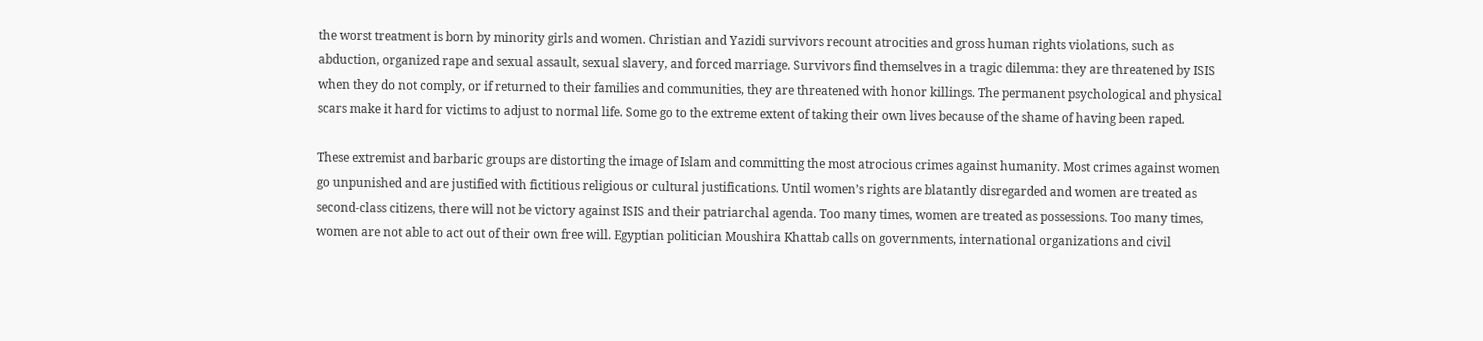the worst treatment is born by minority girls and women. Christian and Yazidi survivors recount atrocities and gross human rights violations, such as abduction, organized rape and sexual assault, sexual slavery, and forced marriage. Survivors find themselves in a tragic dilemma: they are threatened by ISIS when they do not comply, or if returned to their families and communities, they are threatened with honor killings. The permanent psychological and physical scars make it hard for victims to adjust to normal life. Some go to the extreme extent of taking their own lives because of the shame of having been raped.

These extremist and barbaric groups are distorting the image of Islam and committing the most atrocious crimes against humanity. Most crimes against women go unpunished and are justified with fictitious religious or cultural justifications. Until women’s rights are blatantly disregarded and women are treated as second-class citizens, there will not be victory against ISIS and their patriarchal agenda. Too many times, women are treated as possessions. Too many times, women are not able to act out of their own free will. Egyptian politician Moushira Khattab calls on governments, international organizations and civil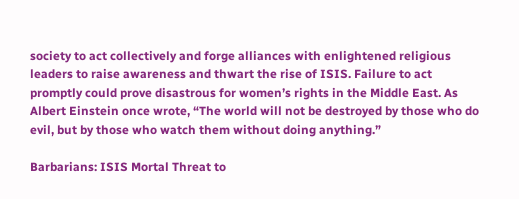society to act collectively and forge alliances with enlightened religious leaders to raise awareness and thwart the rise of ISIS. Failure to act promptly could prove disastrous for women’s rights in the Middle East. As Albert Einstein once wrote, “The world will not be destroyed by those who do evil, but by those who watch them without doing anything.”

Barbarians: ISIS Mortal Threat to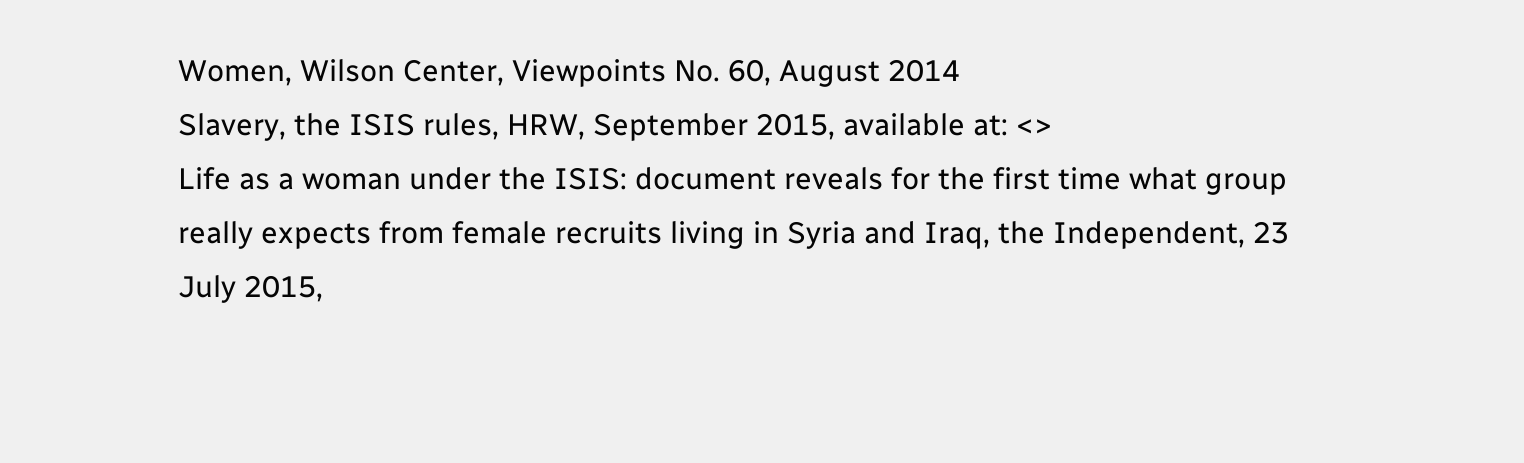Women, Wilson Center, Viewpoints No. 60, August 2014
Slavery, the ISIS rules, HRW, September 2015, available at: <>
Life as a woman under the ISIS: document reveals for the first time what group really expects from female recruits living in Syria and Iraq, the Independent, 23 July 2015,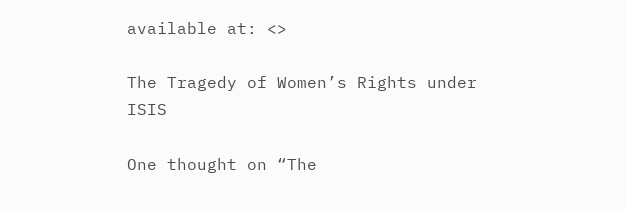available at: <>

The Tragedy of Women’s Rights under ISIS

One thought on “The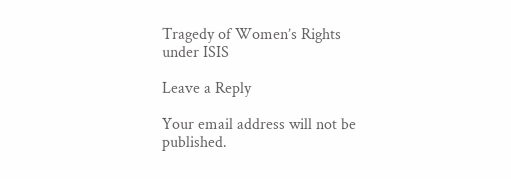Tragedy of Women’s Rights under ISIS

Leave a Reply

Your email address will not be published.